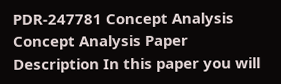PDR-247781 Concept Analysis Concept Analysis Paper Description In this paper you will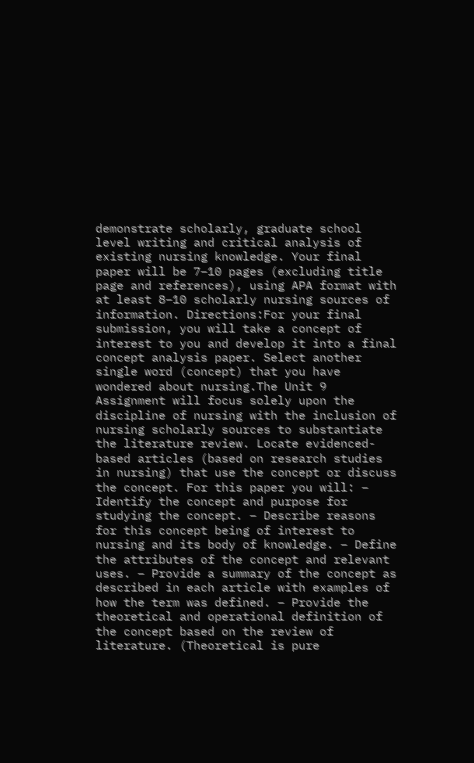demonstrate scholarly, graduate school level writing and critical analysis of existing nursing knowledge. Your final paper will be 7–10 pages (excluding title page and references), using APA format with at least 8–10 scholarly nursing sources of information. Directions:For your final submission, you will take a concept of interest to you and develop it into a final concept analysis paper. Select another single word (concept) that you have wondered about nursing.The Unit 9 Assignment will focus solely upon the discipline of nursing with the inclusion of nursing scholarly sources to substantiate the literature review. Locate evidenced-based articles (based on research studies in nursing) that use the concept or discuss the concept. For this paper you will: – Identify the concept and purpose for studying the concept. – Describe reasons for this concept being of interest to nursing and its body of knowledge. – Define the attributes of the concept and relevant uses. – Provide a summary of the concept as described in each article with examples of how the term was defined. – Provide the theoretical and operational definition of the concept based on the review of literature. (Theoretical is pure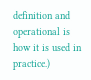definition and operational is how it is used in practice.)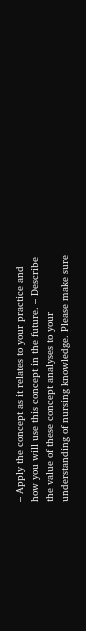– Apply the concept as it relates to your practice and how you will use this concept in the future. – Describe the value of these concept analyses to your understanding of nursing knowledge. Please make sure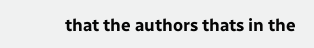that the authors thats in the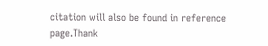citation will also be found in reference page.Thank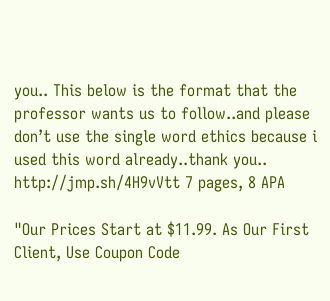you.. This below is the format that the professor wants us to follow..and please don’t use the single word ethics because i used this word already..thank you.. http://jmp.sh/4H9vVtt 7 pages, 8 APA

"Our Prices Start at $11.99. As Our First Client, Use Coupon Code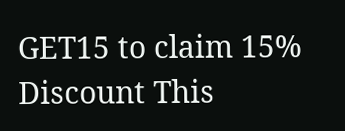GET15 to claim 15% Discount This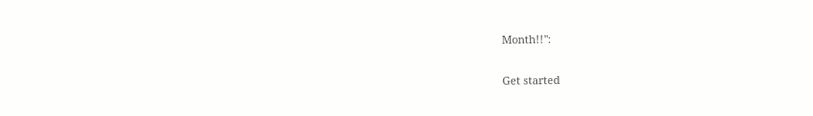Month!!":

Get started